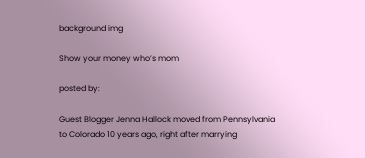background img

Show your money who’s mom

posted by:

Guest Blogger Jenna Hallock moved from Pennsylvania to Colorado 10 years ago, right after marrying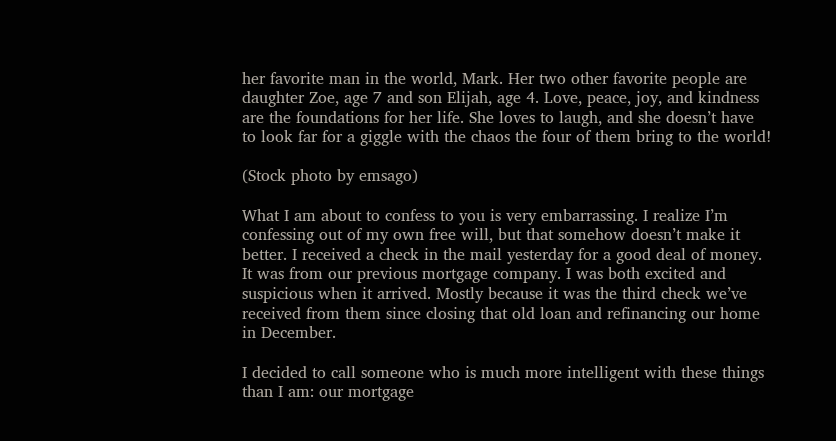her favorite man in the world, Mark. Her two other favorite people are daughter Zoe, age 7 and son Elijah, age 4. Love, peace, joy, and kindness are the foundations for her life. She loves to laugh, and she doesn’t have to look far for a giggle with the chaos the four of them bring to the world!

(Stock photo by emsago)

What I am about to confess to you is very embarrassing. I realize I’m confessing out of my own free will, but that somehow doesn’t make it better. I received a check in the mail yesterday for a good deal of money. It was from our previous mortgage company. I was both excited and suspicious when it arrived. Mostly because it was the third check we’ve received from them since closing that old loan and refinancing our home in December.

I decided to call someone who is much more intelligent with these things than I am: our mortgage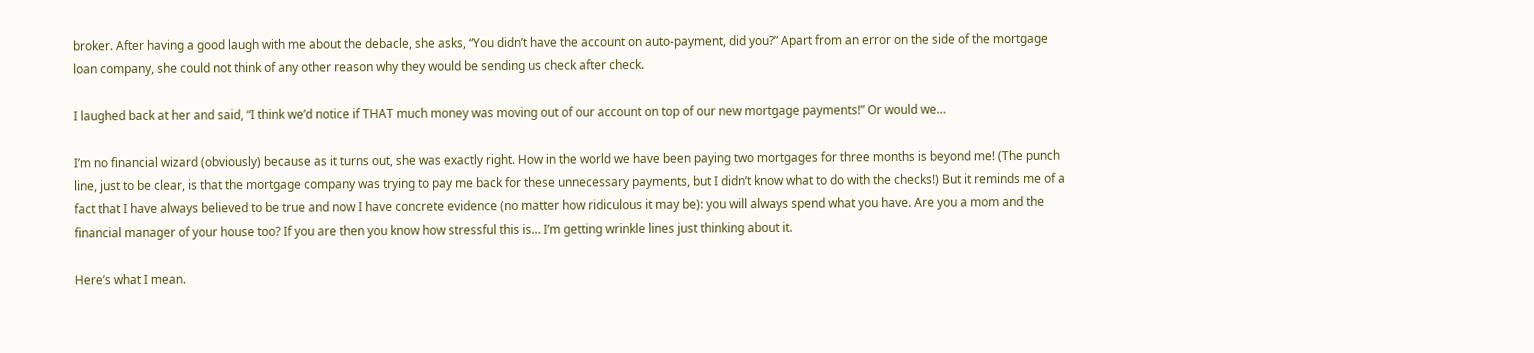broker. After having a good laugh with me about the debacle, she asks, “You didn’t have the account on auto-payment, did you?” Apart from an error on the side of the mortgage loan company, she could not think of any other reason why they would be sending us check after check.

I laughed back at her and said, “I think we’d notice if THAT much money was moving out of our account on top of our new mortgage payments!” Or would we…

I’m no financial wizard (obviously) because as it turns out, she was exactly right. How in the world we have been paying two mortgages for three months is beyond me! (The punch line, just to be clear, is that the mortgage company was trying to pay me back for these unnecessary payments, but I didn’t know what to do with the checks!) But it reminds me of a fact that I have always believed to be true and now I have concrete evidence (no matter how ridiculous it may be): you will always spend what you have. Are you a mom and the financial manager of your house too? If you are then you know how stressful this is… I’m getting wrinkle lines just thinking about it.

Here’s what I mean.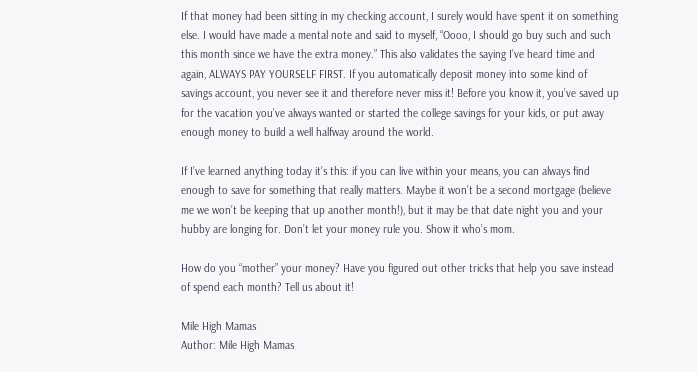If that money had been sitting in my checking account, I surely would have spent it on something else. I would have made a mental note and said to myself, “Oooo, I should go buy such and such this month since we have the extra money.” This also validates the saying I’ve heard time and again, ALWAYS PAY YOURSELF FIRST. If you automatically deposit money into some kind of savings account, you never see it and therefore never miss it! Before you know it, you’ve saved up for the vacation you’ve always wanted or started the college savings for your kids, or put away enough money to build a well halfway around the world.

If I’ve learned anything today it’s this: if you can live within your means, you can always find enough to save for something that really matters. Maybe it won’t be a second mortgage (believe me we won’t be keeping that up another month!), but it may be that date night you and your hubby are longing for. Don’t let your money rule you. Show it who’s mom.

How do you “mother” your money? Have you figured out other tricks that help you save instead of spend each month? Tell us about it!

Mile High Mamas
Author: Mile High Mamas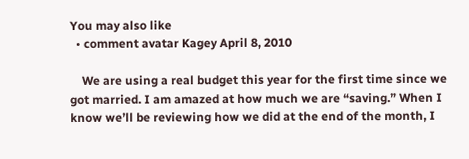You may also like
  • comment avatar Kagey April 8, 2010

    We are using a real budget this year for the first time since we got married. I am amazed at how much we are “saving.” When I know we’ll be reviewing how we did at the end of the month, I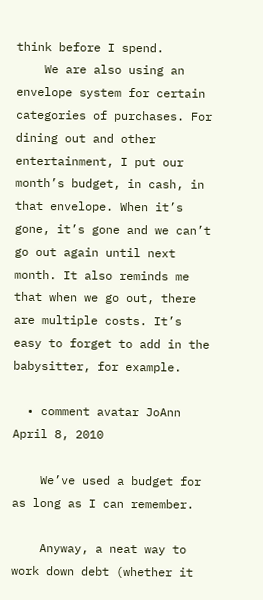think before I spend.
    We are also using an envelope system for certain categories of purchases. For dining out and other entertainment, I put our month’s budget, in cash, in that envelope. When it’s gone, it’s gone and we can’t go out again until next month. It also reminds me that when we go out, there are multiple costs. It’s easy to forget to add in the babysitter, for example.

  • comment avatar JoAnn April 8, 2010

    We’ve used a budget for as long as I can remember.

    Anyway, a neat way to work down debt (whether it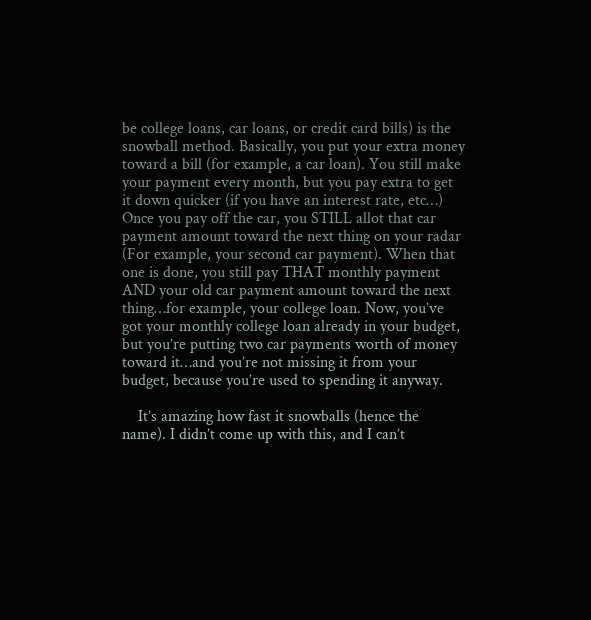be college loans, car loans, or credit card bills) is the snowball method. Basically, you put your extra money toward a bill (for example, a car loan). You still make your payment every month, but you pay extra to get it down quicker (if you have an interest rate, etc…) Once you pay off the car, you STILL allot that car payment amount toward the next thing on your radar (For example, your second car payment). When that one is done, you still pay THAT monthly payment AND your old car payment amount toward the next thing…for example, your college loan. Now, you’ve got your monthly college loan already in your budget, but you’re putting two car payments worth of money toward it…and you’re not missing it from your budget, because you’re used to spending it anyway.

    It’s amazing how fast it snowballs (hence the name). I didn’t come up with this, and I can’t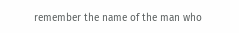remember the name of the man who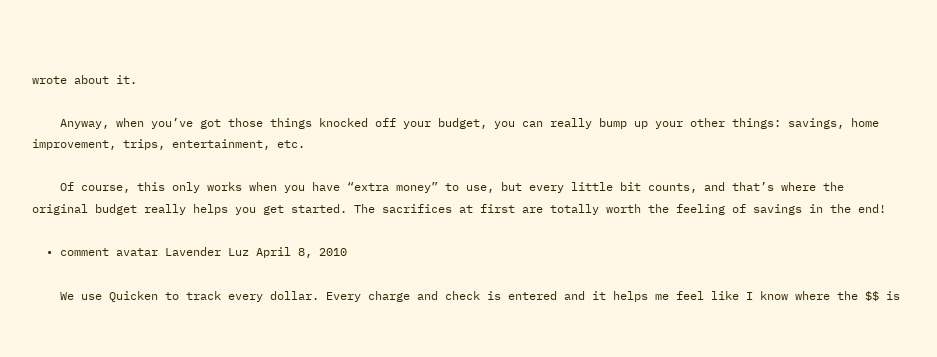wrote about it.

    Anyway, when you’ve got those things knocked off your budget, you can really bump up your other things: savings, home improvement, trips, entertainment, etc.

    Of course, this only works when you have “extra money” to use, but every little bit counts, and that’s where the original budget really helps you get started. The sacrifices at first are totally worth the feeling of savings in the end!

  • comment avatar Lavender Luz April 8, 2010

    We use Quicken to track every dollar. Every charge and check is entered and it helps me feel like I know where the $$ is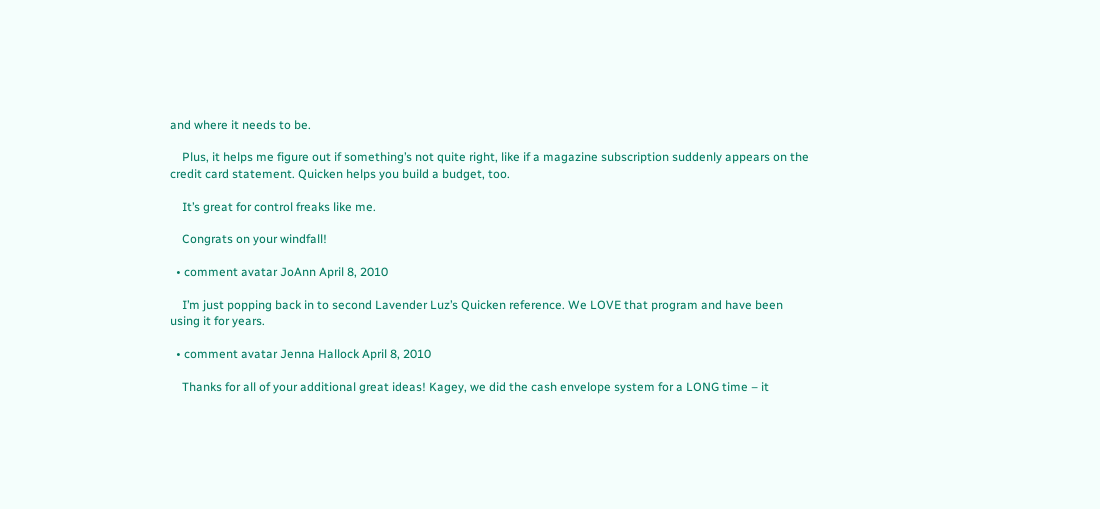and where it needs to be.

    Plus, it helps me figure out if something’s not quite right, like if a magazine subscription suddenly appears on the credit card statement. Quicken helps you build a budget, too.

    It’s great for control freaks like me.

    Congrats on your windfall!

  • comment avatar JoAnn April 8, 2010

    I’m just popping back in to second Lavender Luz’s Quicken reference. We LOVE that program and have been using it for years.

  • comment avatar Jenna Hallock April 8, 2010

    Thanks for all of your additional great ideas! Kagey, we did the cash envelope system for a LONG time – it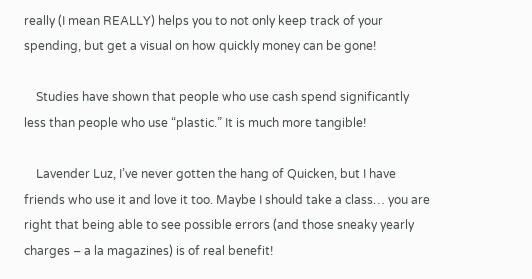really (I mean REALLY) helps you to not only keep track of your spending, but get a visual on how quickly money can be gone!

    Studies have shown that people who use cash spend significantly less than people who use “plastic.” It is much more tangible!

    Lavender Luz, I’ve never gotten the hang of Quicken, but I have friends who use it and love it too. Maybe I should take a class… you are right that being able to see possible errors (and those sneaky yearly charges – a la magazines) is of real benefit!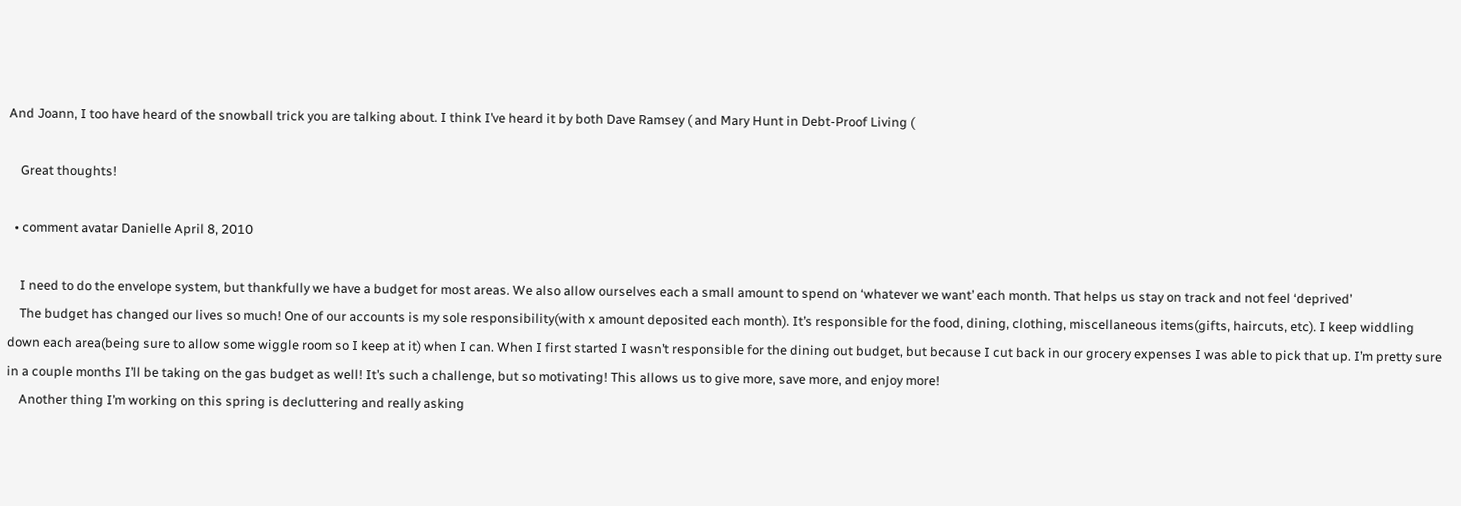And Joann, I too have heard of the snowball trick you are talking about. I think I’ve heard it by both Dave Ramsey ( and Mary Hunt in Debt-Proof Living (

    Great thoughts!

  • comment avatar Danielle April 8, 2010

    I need to do the envelope system, but thankfully we have a budget for most areas. We also allow ourselves each a small amount to spend on ‘whatever we want’ each month. That helps us stay on track and not feel ‘deprived’
    The budget has changed our lives so much! One of our accounts is my sole responsibility(with x amount deposited each month). It’s responsible for the food, dining, clothing, miscellaneous items(gifts, haircuts, etc). I keep widdling down each area(being sure to allow some wiggle room so I keep at it) when I can. When I first started I wasn’t responsible for the dining out budget, but because I cut back in our grocery expenses I was able to pick that up. I’m pretty sure in a couple months I’ll be taking on the gas budget as well! It’s such a challenge, but so motivating! This allows us to give more, save more, and enjoy more!
    Another thing I’m working on this spring is decluttering and really asking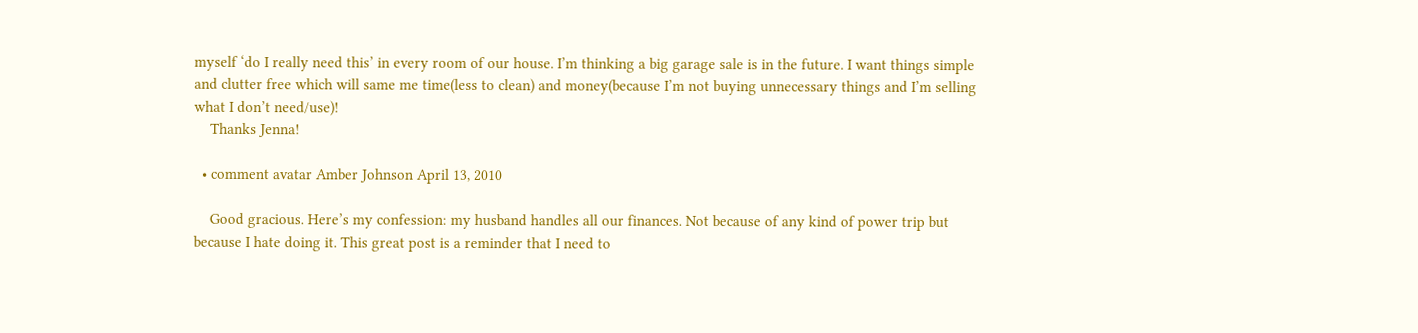myself ‘do I really need this’ in every room of our house. I’m thinking a big garage sale is in the future. I want things simple and clutter free which will same me time(less to clean) and money(because I’m not buying unnecessary things and I’m selling what I don’t need/use)!
    Thanks Jenna!

  • comment avatar Amber Johnson April 13, 2010

    Good gracious. Here’s my confession: my husband handles all our finances. Not because of any kind of power trip but because I hate doing it. This great post is a reminder that I need to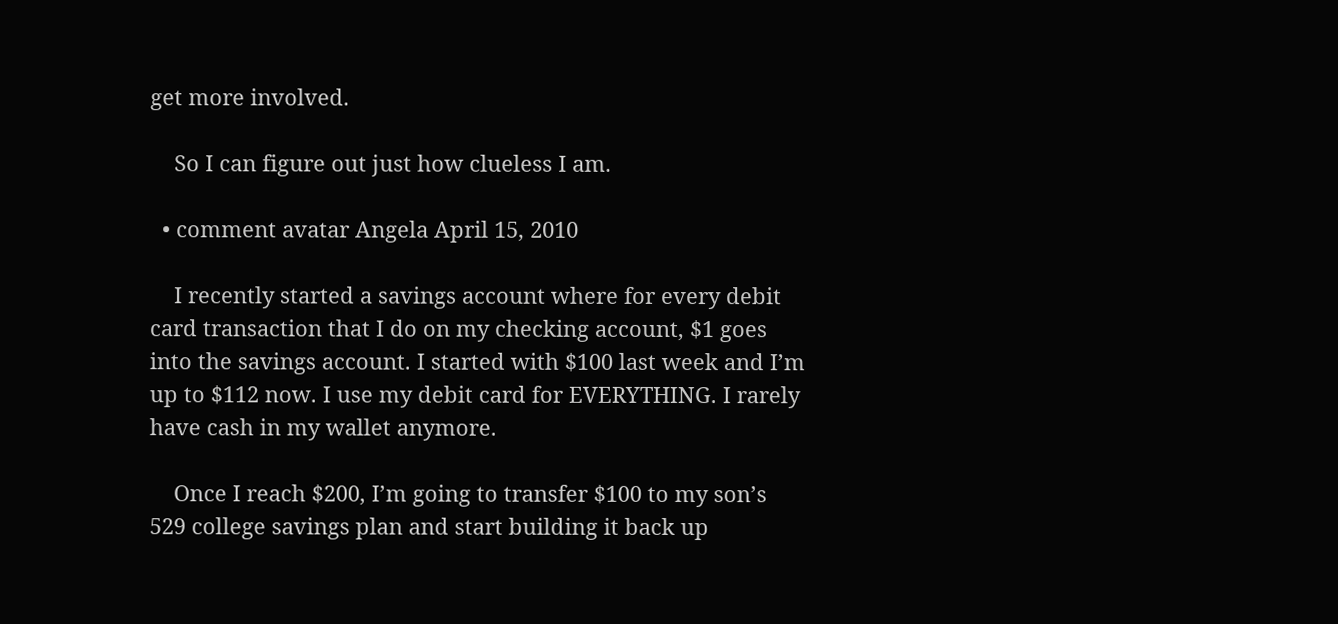get more involved.

    So I can figure out just how clueless I am.

  • comment avatar Angela April 15, 2010

    I recently started a savings account where for every debit card transaction that I do on my checking account, $1 goes into the savings account. I started with $100 last week and I’m up to $112 now. I use my debit card for EVERYTHING. I rarely have cash in my wallet anymore.

    Once I reach $200, I’m going to transfer $100 to my son’s 529 college savings plan and start building it back up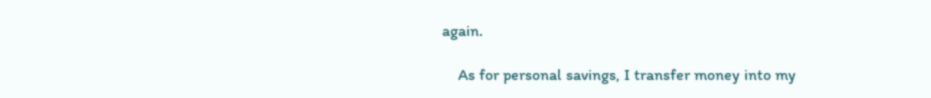again.

    As for personal savings, I transfer money into my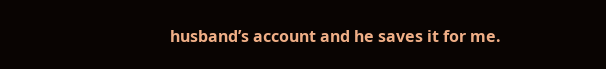husband’s account and he saves it for me.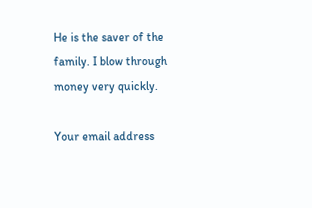He is the saver of the family. I blow through money very quickly.

Your email address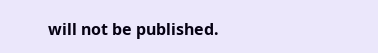will not be published.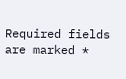Required fields are marked *